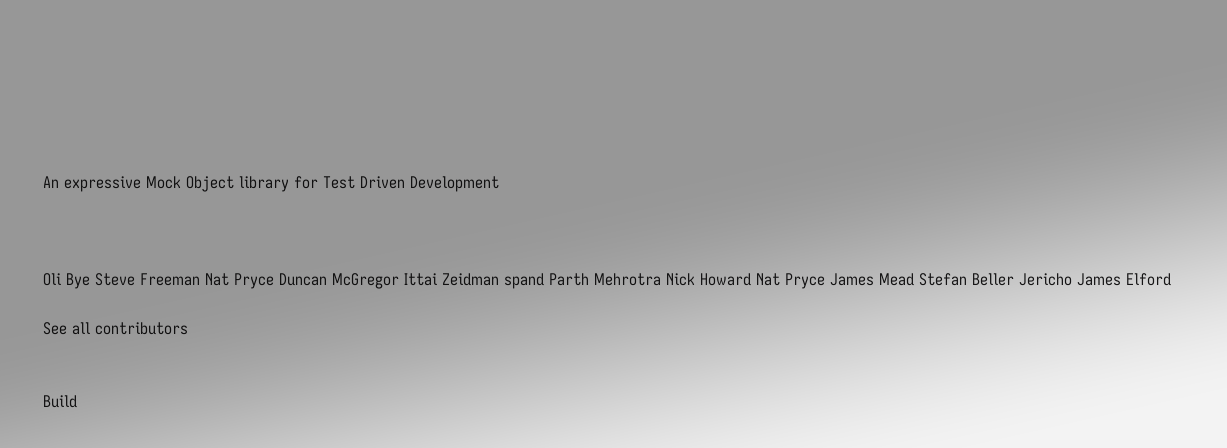An expressive Mock Object library for Test Driven Development



Oli Bye Steve Freeman Nat Pryce Duncan McGregor Ittai Zeidman spand Parth Mehrotra Nick Howard Nat Pryce James Mead Stefan Beller Jericho James Elford

See all contributors


Build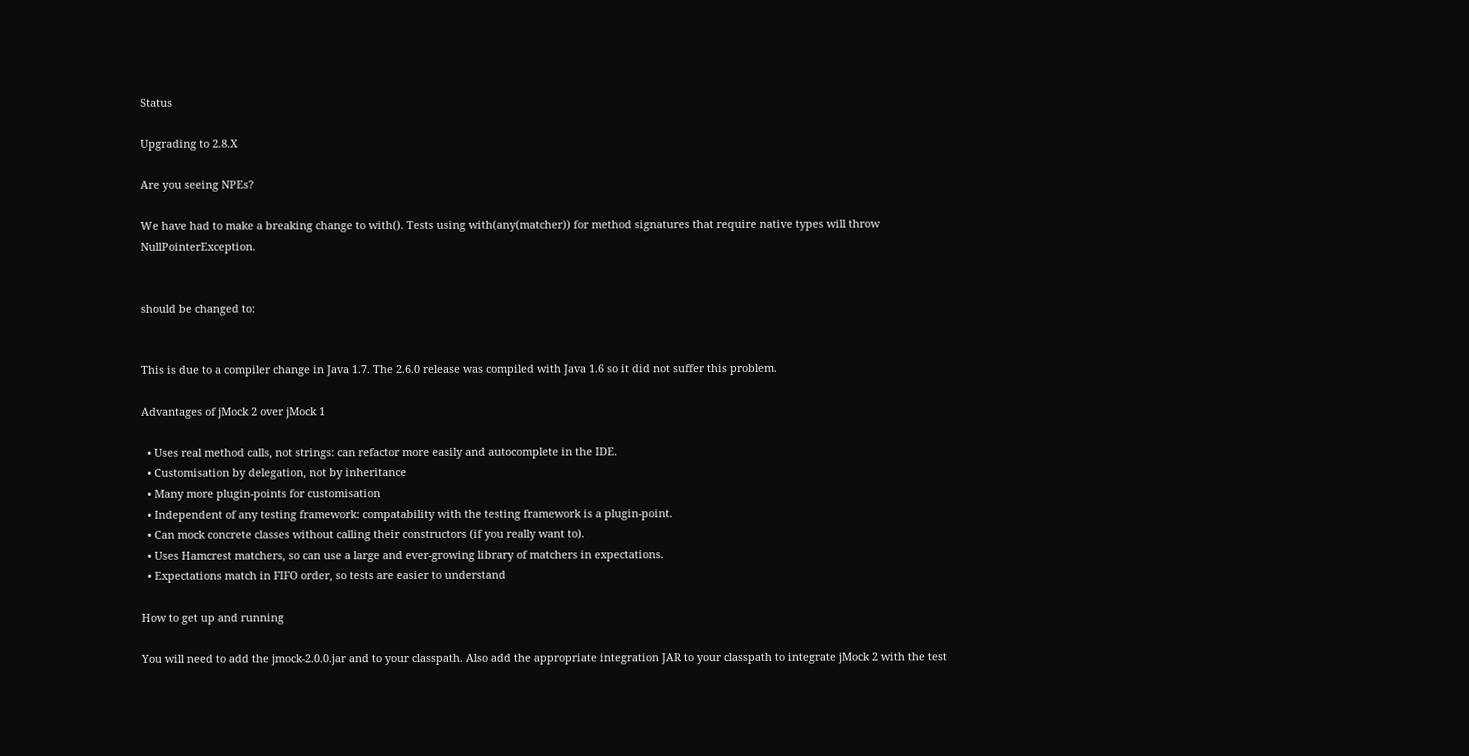Status

Upgrading to 2.8.X

Are you seeing NPEs?

We have had to make a breaking change to with(). Tests using with(any(matcher)) for method signatures that require native types will throw NullPointerException.


should be changed to:


This is due to a compiler change in Java 1.7. The 2.6.0 release was compiled with Java 1.6 so it did not suffer this problem.

Advantages of jMock 2 over jMock 1

  • Uses real method calls, not strings: can refactor more easily and autocomplete in the IDE.
  • Customisation by delegation, not by inheritance
  • Many more plugin-points for customisation
  • Independent of any testing framework: compatability with the testing framework is a plugin-point.
  • Can mock concrete classes without calling their constructors (if you really want to).
  • Uses Hamcrest matchers, so can use a large and ever-growing library of matchers in expectations.
  • Expectations match in FIFO order, so tests are easier to understand

How to get up and running

You will need to add the jmock-2.0.0.jar and to your classpath. Also add the appropriate integration JAR to your classpath to integrate jMock 2 with the test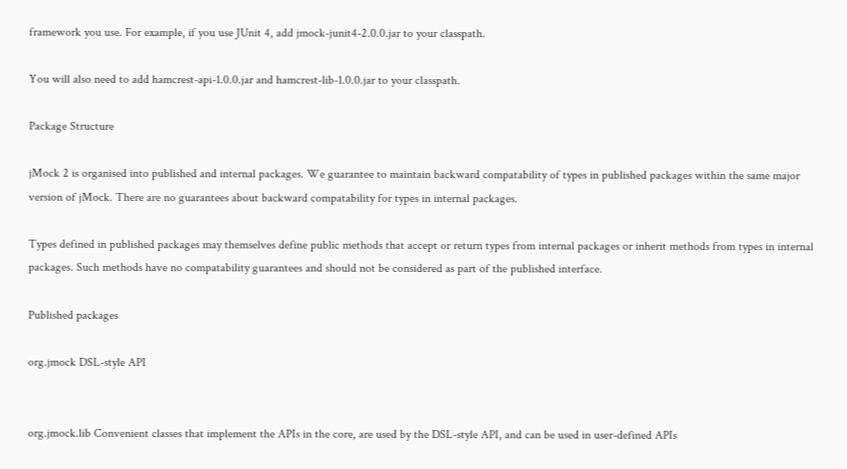framework you use. For example, if you use JUnit 4, add jmock-junit4-2.0.0.jar to your classpath.

You will also need to add hamcrest-api-1.0.0.jar and hamcrest-lib-1.0.0.jar to your classpath.

Package Structure

jMock 2 is organised into published and internal packages. We guarantee to maintain backward compatability of types in published packages within the same major version of jMock. There are no guarantees about backward compatability for types in internal packages.

Types defined in published packages may themselves define public methods that accept or return types from internal packages or inherit methods from types in internal packages. Such methods have no compatability guarantees and should not be considered as part of the published interface.

Published packages

org.jmock DSL-style API


org.jmock.lib Convenient classes that implement the APIs in the core, are used by the DSL-style API, and can be used in user-defined APIs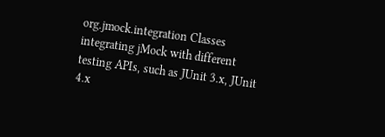org.jmock.integration Classes integrating jMock with different testing APIs, such as JUnit 3.x, JUnit 4.x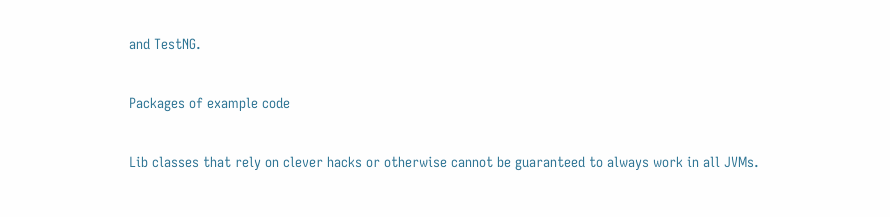and TestNG.

Packages of example code

Lib classes that rely on clever hacks or otherwise cannot be guaranteed to always work in all JVMs.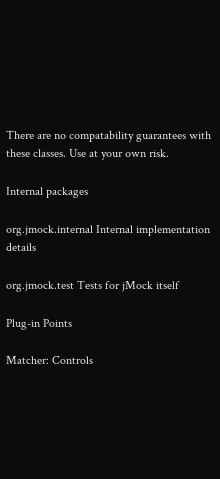There are no compatability guarantees with these classes. Use at your own risk.

Internal packages

org.jmock.internal Internal implementation details

org.jmock.test Tests for jMock itself

Plug-in Points

Matcher: Controls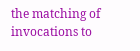the matching of invocations to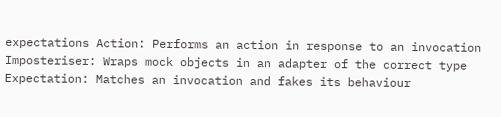expectations Action: Performs an action in response to an invocation Imposteriser: Wraps mock objects in an adapter of the correct type Expectation: Matches an invocation and fakes its behaviour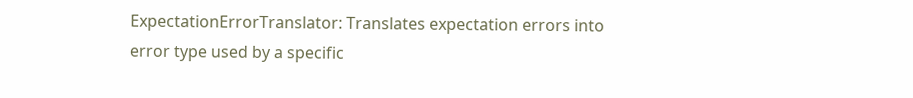ExpectationErrorTranslator: Translates expectation errors into error type used by a specific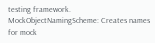testing framework. MockObjectNamingScheme: Creates names for mock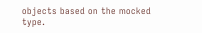objects based on the mocked type.